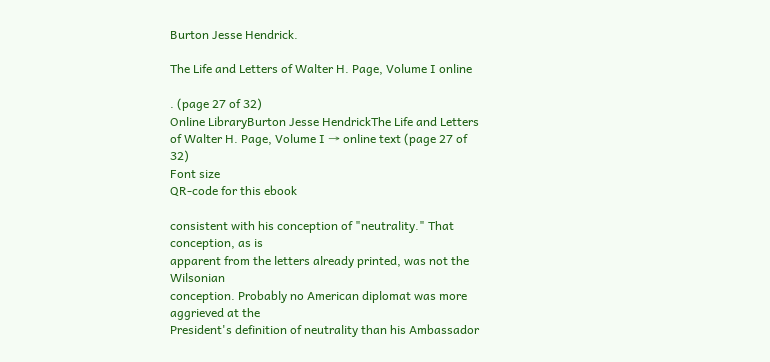Burton Jesse Hendrick.

The Life and Letters of Walter H. Page, Volume I online

. (page 27 of 32)
Online LibraryBurton Jesse HendrickThe Life and Letters of Walter H. Page, Volume I → online text (page 27 of 32)
Font size
QR-code for this ebook

consistent with his conception of "neutrality." That conception, as is
apparent from the letters already printed, was not the Wilsonian
conception. Probably no American diplomat was more aggrieved at the
President's definition of neutrality than his Ambassador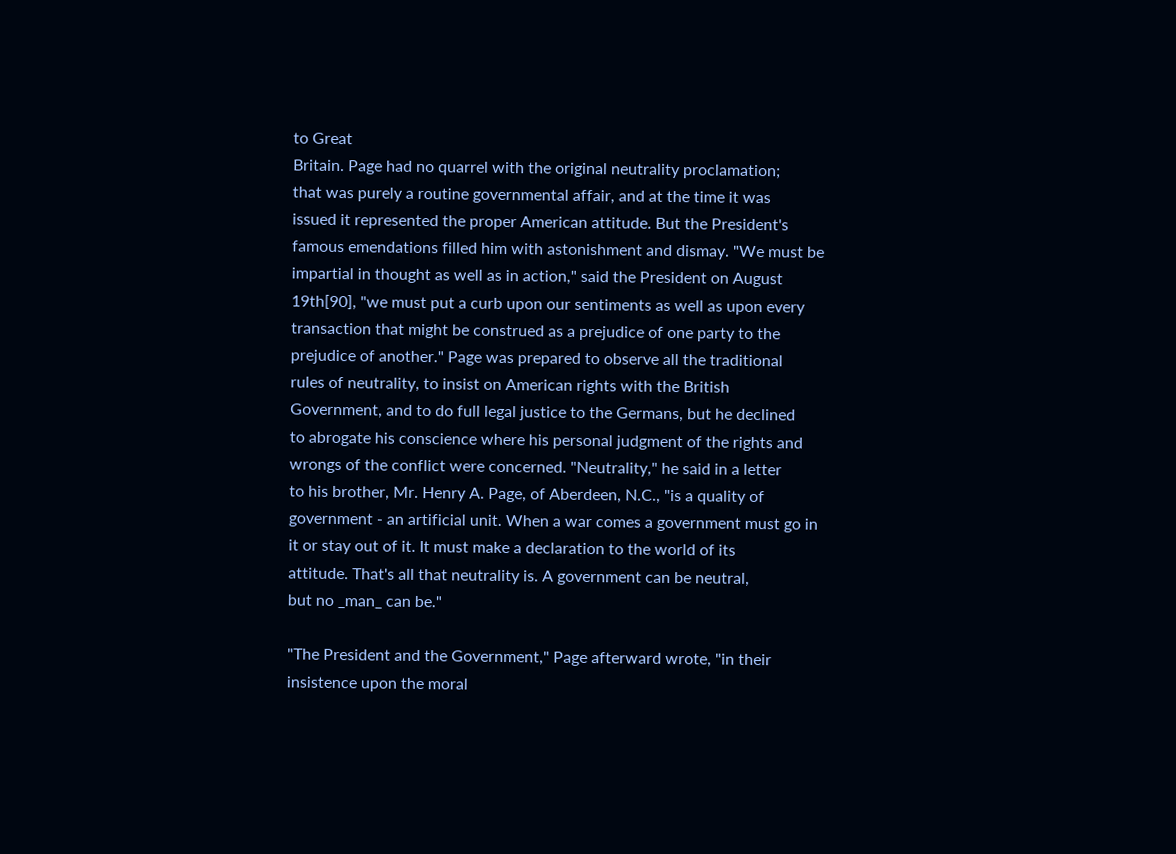to Great
Britain. Page had no quarrel with the original neutrality proclamation;
that was purely a routine governmental affair, and at the time it was
issued it represented the proper American attitude. But the President's
famous emendations filled him with astonishment and dismay. "We must be
impartial in thought as well as in action," said the President on August
19th[90], "we must put a curb upon our sentiments as well as upon every
transaction that might be construed as a prejudice of one party to the
prejudice of another." Page was prepared to observe all the traditional
rules of neutrality, to insist on American rights with the British
Government, and to do full legal justice to the Germans, but he declined
to abrogate his conscience where his personal judgment of the rights and
wrongs of the conflict were concerned. "Neutrality," he said in a letter
to his brother, Mr. Henry A. Page, of Aberdeen, N.C., "is a quality of
government - an artificial unit. When a war comes a government must go in
it or stay out of it. It must make a declaration to the world of its
attitude. That's all that neutrality is. A government can be neutral,
but no _man_ can be."

"The President and the Government," Page afterward wrote, "in their
insistence upon the moral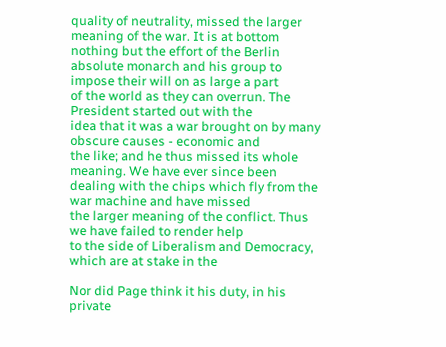quality of neutrality, missed the larger
meaning of the war. It is at bottom nothing but the effort of the Berlin
absolute monarch and his group to impose their will on as large a part
of the world as they can overrun. The President started out with the
idea that it was a war brought on by many obscure causes - economic and
the like; and he thus missed its whole meaning. We have ever since been
dealing with the chips which fly from the war machine and have missed
the larger meaning of the conflict. Thus we have failed to render help
to the side of Liberalism and Democracy, which are at stake in the

Nor did Page think it his duty, in his private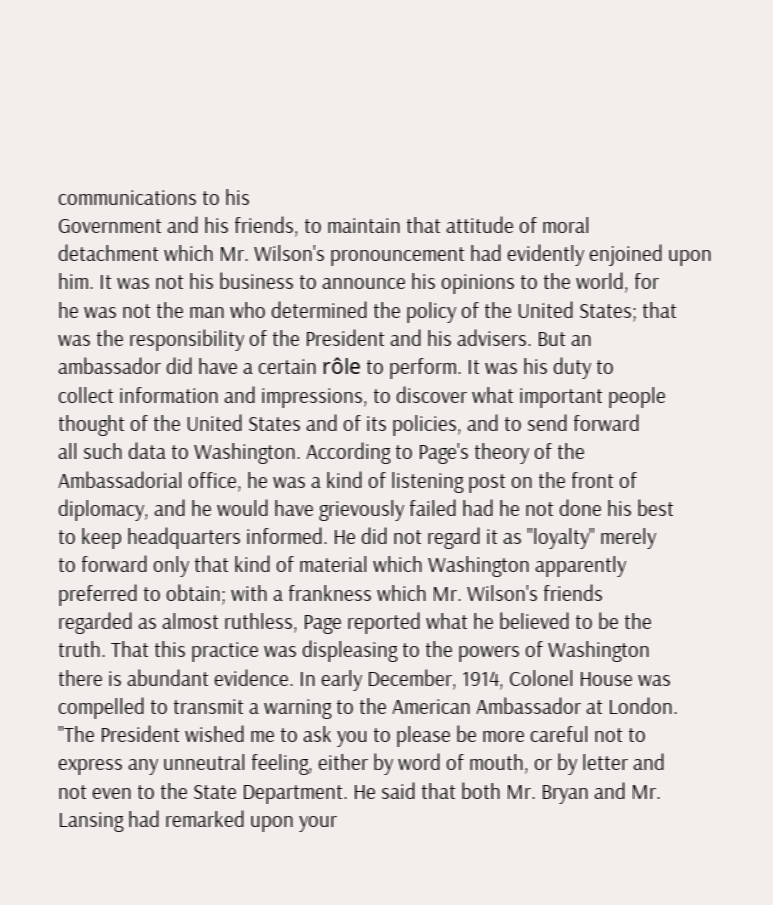communications to his
Government and his friends, to maintain that attitude of moral
detachment which Mr. Wilson's pronouncement had evidently enjoined upon
him. It was not his business to announce his opinions to the world, for
he was not the man who determined the policy of the United States; that
was the responsibility of the President and his advisers. But an
ambassador did have a certain rôle to perform. It was his duty to
collect information and impressions, to discover what important people
thought of the United States and of its policies, and to send forward
all such data to Washington. According to Page's theory of the
Ambassadorial office, he was a kind of listening post on the front of
diplomacy, and he would have grievously failed had he not done his best
to keep headquarters informed. He did not regard it as "loyalty" merely
to forward only that kind of material which Washington apparently
preferred to obtain; with a frankness which Mr. Wilson's friends
regarded as almost ruthless, Page reported what he believed to be the
truth. That this practice was displeasing to the powers of Washington
there is abundant evidence. In early December, 1914, Colonel House was
compelled to transmit a warning to the American Ambassador at London.
"The President wished me to ask you to please be more careful not to
express any unneutral feeling, either by word of mouth, or by letter and
not even to the State Department. He said that both Mr. Bryan and Mr.
Lansing had remarked upon your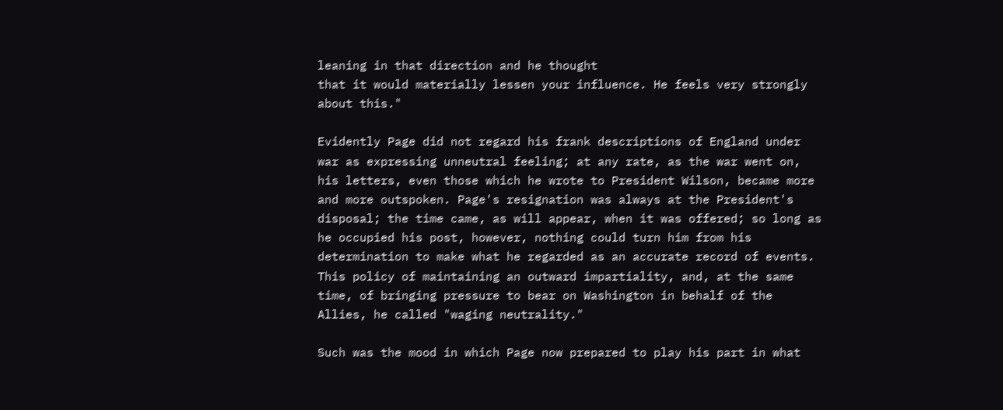leaning in that direction and he thought
that it would materially lessen your influence. He feels very strongly
about this."

Evidently Page did not regard his frank descriptions of England under
war as expressing unneutral feeling; at any rate, as the war went on,
his letters, even those which he wrote to President Wilson, became more
and more outspoken. Page's resignation was always at the President's
disposal; the time came, as will appear, when it was offered; so long as
he occupied his post, however, nothing could turn him from his
determination to make what he regarded as an accurate record of events.
This policy of maintaining an outward impartiality, and, at the same
time, of bringing pressure to bear on Washington in behalf of the
Allies, he called "waging neutrality."

Such was the mood in which Page now prepared to play his part in what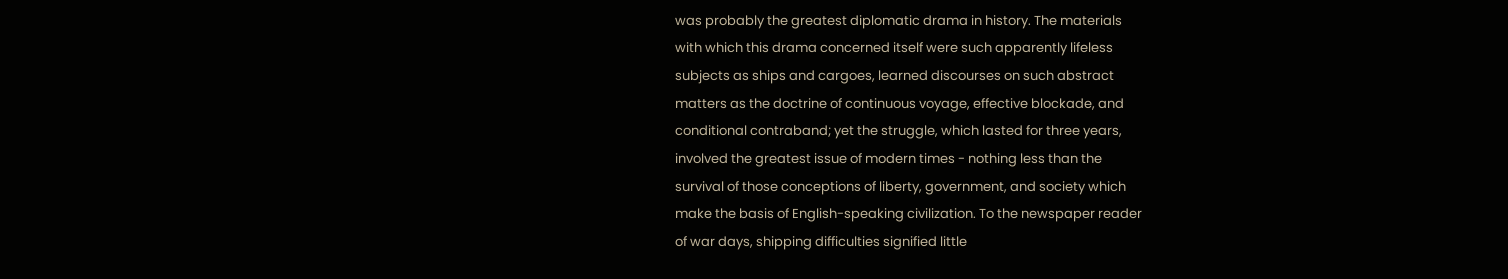was probably the greatest diplomatic drama in history. The materials
with which this drama concerned itself were such apparently lifeless
subjects as ships and cargoes, learned discourses on such abstract
matters as the doctrine of continuous voyage, effective blockade, and
conditional contraband; yet the struggle, which lasted for three years,
involved the greatest issue of modern times - nothing less than the
survival of those conceptions of liberty, government, and society which
make the basis of English-speaking civilization. To the newspaper reader
of war days, shipping difficulties signified little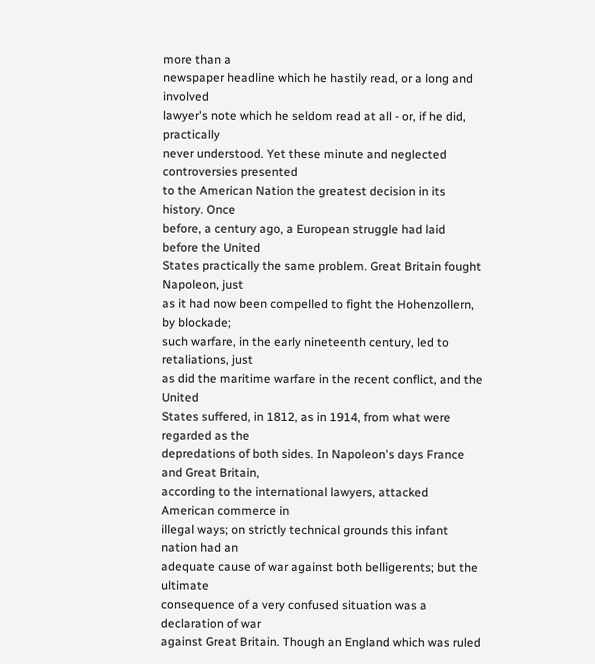more than a
newspaper headline which he hastily read, or a long and involved
lawyer's note which he seldom read at all - or, if he did, practically
never understood. Yet these minute and neglected controversies presented
to the American Nation the greatest decision in its history. Once
before, a century ago, a European struggle had laid before the United
States practically the same problem. Great Britain fought Napoleon, just
as it had now been compelled to fight the Hohenzollern, by blockade;
such warfare, in the early nineteenth century, led to retaliations, just
as did the maritime warfare in the recent conflict, and the United
States suffered, in 1812, as in 1914, from what were regarded as the
depredations of both sides. In Napoleon's days France and Great Britain,
according to the international lawyers, attacked American commerce in
illegal ways; on strictly technical grounds this infant nation had an
adequate cause of war against both belligerents; but the ultimate
consequence of a very confused situation was a declaration of war
against Great Britain. Though an England which was ruled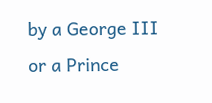by a George III
or a Prince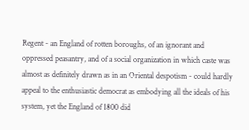Regent - an England of rotten boroughs, of an ignorant and
oppressed peasantry, and of a social organization in which caste was
almost as definitely drawn as in an Oriental despotism - could hardly
appeal to the enthusiastic democrat as embodying all the ideals of his
system, yet the England of 1800 did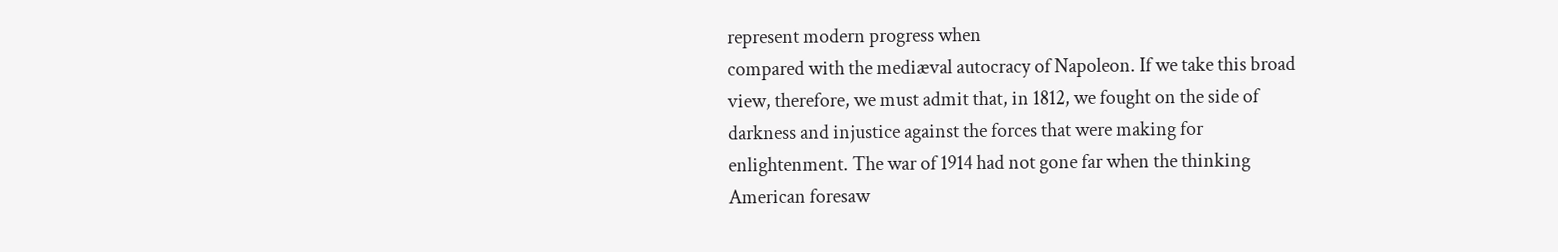represent modern progress when
compared with the mediæval autocracy of Napoleon. If we take this broad
view, therefore, we must admit that, in 1812, we fought on the side of
darkness and injustice against the forces that were making for
enlightenment. The war of 1914 had not gone far when the thinking
American foresaw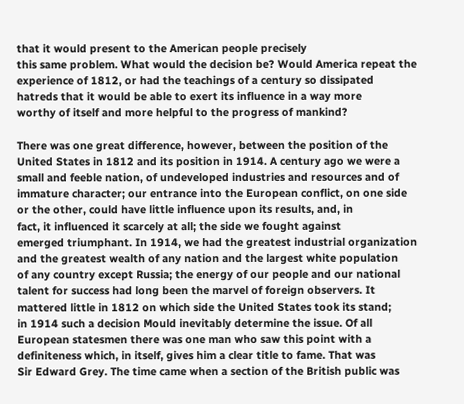that it would present to the American people precisely
this same problem. What would the decision be? Would America repeat the
experience of 1812, or had the teachings of a century so dissipated
hatreds that it would be able to exert its influence in a way more
worthy of itself and more helpful to the progress of mankind?

There was one great difference, however, between the position of the
United States in 1812 and its position in 1914. A century ago we were a
small and feeble nation, of undeveloped industries and resources and of
immature character; our entrance into the European conflict, on one side
or the other, could have little influence upon its results, and, in
fact, it influenced it scarcely at all; the side we fought against
emerged triumphant. In 1914, we had the greatest industrial organization
and the greatest wealth of any nation and the largest white population
of any country except Russia; the energy of our people and our national
talent for success had long been the marvel of foreign observers. It
mattered little in 1812 on which side the United States took its stand;
in 1914 such a decision Mould inevitably determine the issue. Of all
European statesmen there was one man who saw this point with a
definiteness which, in itself, gives him a clear title to fame. That was
Sir Edward Grey. The time came when a section of the British public was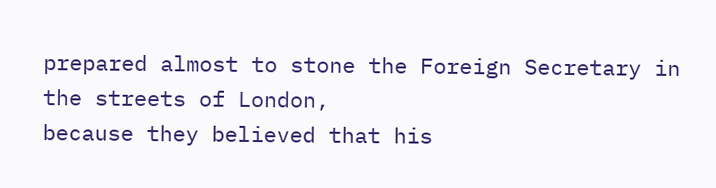prepared almost to stone the Foreign Secretary in the streets of London,
because they believed that his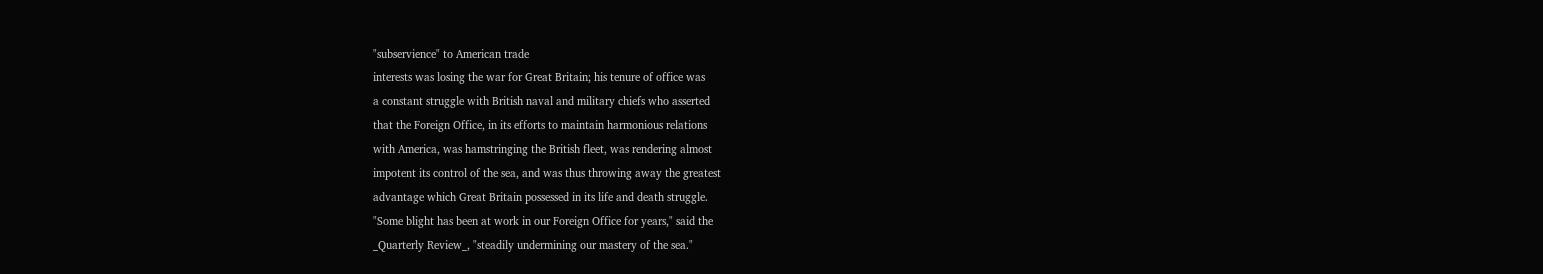"subservience" to American trade
interests was losing the war for Great Britain; his tenure of office was
a constant struggle with British naval and military chiefs who asserted
that the Foreign Office, in its efforts to maintain harmonious relations
with America, was hamstringing the British fleet, was rendering almost
impotent its control of the sea, and was thus throwing away the greatest
advantage which Great Britain possessed in its life and death struggle.
"Some blight has been at work in our Foreign Office for years," said the
_Quarterly Review_, "steadily undermining our mastery of the sea."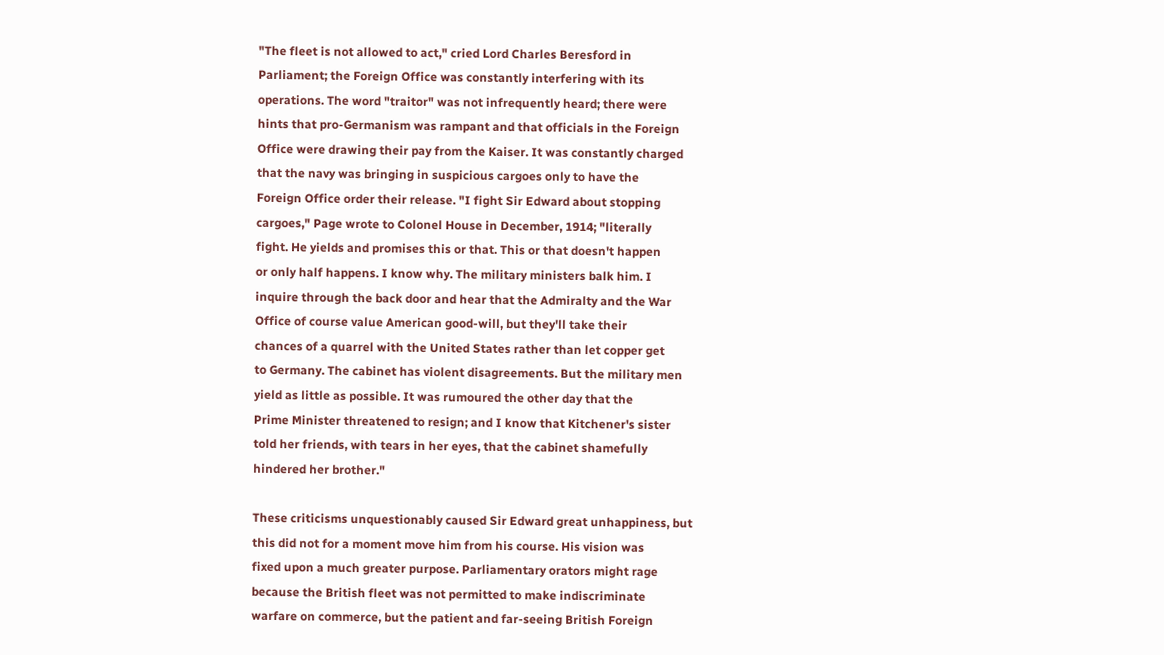"The fleet is not allowed to act," cried Lord Charles Beresford in
Parliament; the Foreign Office was constantly interfering with its
operations. The word "traitor" was not infrequently heard; there were
hints that pro-Germanism was rampant and that officials in the Foreign
Office were drawing their pay from the Kaiser. It was constantly charged
that the navy was bringing in suspicious cargoes only to have the
Foreign Office order their release. "I fight Sir Edward about stopping
cargoes," Page wrote to Colonel House in December, 1914; "literally
fight. He yields and promises this or that. This or that doesn't happen
or only half happens. I know why. The military ministers balk him. I
inquire through the back door and hear that the Admiralty and the War
Office of course value American good-will, but they'll take their
chances of a quarrel with the United States rather than let copper get
to Germany. The cabinet has violent disagreements. But the military men
yield as little as possible. It was rumoured the other day that the
Prime Minister threatened to resign; and I know that Kitchener's sister
told her friends, with tears in her eyes, that the cabinet shamefully
hindered her brother."

These criticisms unquestionably caused Sir Edward great unhappiness, but
this did not for a moment move him from his course. His vision was
fixed upon a much greater purpose. Parliamentary orators might rage
because the British fleet was not permitted to make indiscriminate
warfare on commerce, but the patient and far-seeing British Foreign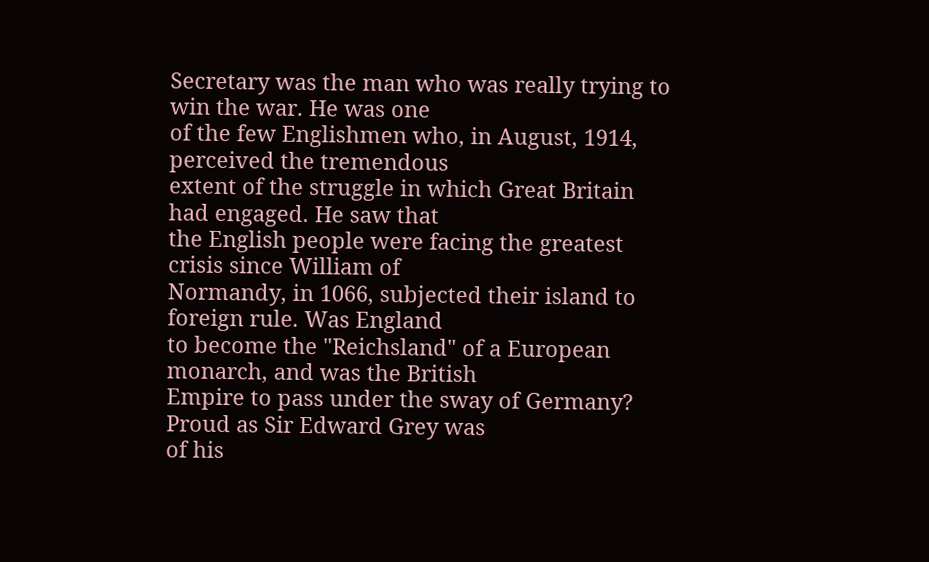Secretary was the man who was really trying to win the war. He was one
of the few Englishmen who, in August, 1914, perceived the tremendous
extent of the struggle in which Great Britain had engaged. He saw that
the English people were facing the greatest crisis since William of
Normandy, in 1066, subjected their island to foreign rule. Was England
to become the "Reichsland" of a European monarch, and was the British
Empire to pass under the sway of Germany? Proud as Sir Edward Grey was
of his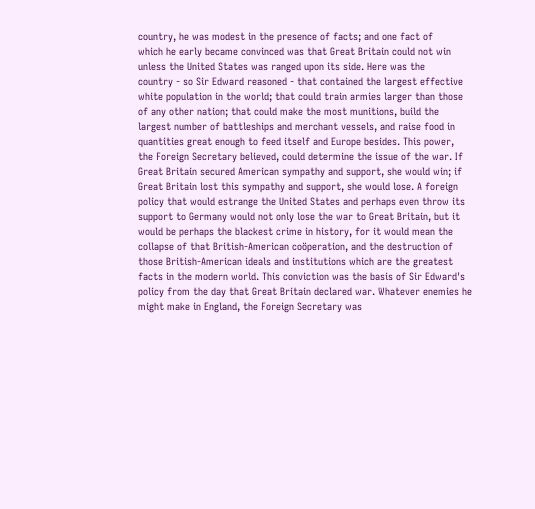country, he was modest in the presence of facts; and one fact of
which he early became convinced was that Great Britain could not win
unless the United States was ranged upon its side. Here was the
country - so Sir Edward reasoned - that contained the largest effective
white population in the world; that could train armies larger than those
of any other nation; that could make the most munitions, build the
largest number of battleships and merchant vessels, and raise food in
quantities great enough to feed itself and Europe besides. This power,
the Foreign Secretary believed, could determine the issue of the war. If
Great Britain secured American sympathy and support, she would win; if
Great Britain lost this sympathy and support, she would lose. A foreign
policy that would estrange the United States and perhaps even throw its
support to Germany would not only lose the war to Great Britain, but it
would be perhaps the blackest crime in history, for it would mean the
collapse of that British-American coöperation, and the destruction of
those British-American ideals and institutions which are the greatest
facts in the modern world. This conviction was the basis of Sir Edward's
policy from the day that Great Britain declared war. Whatever enemies he
might make in England, the Foreign Secretary was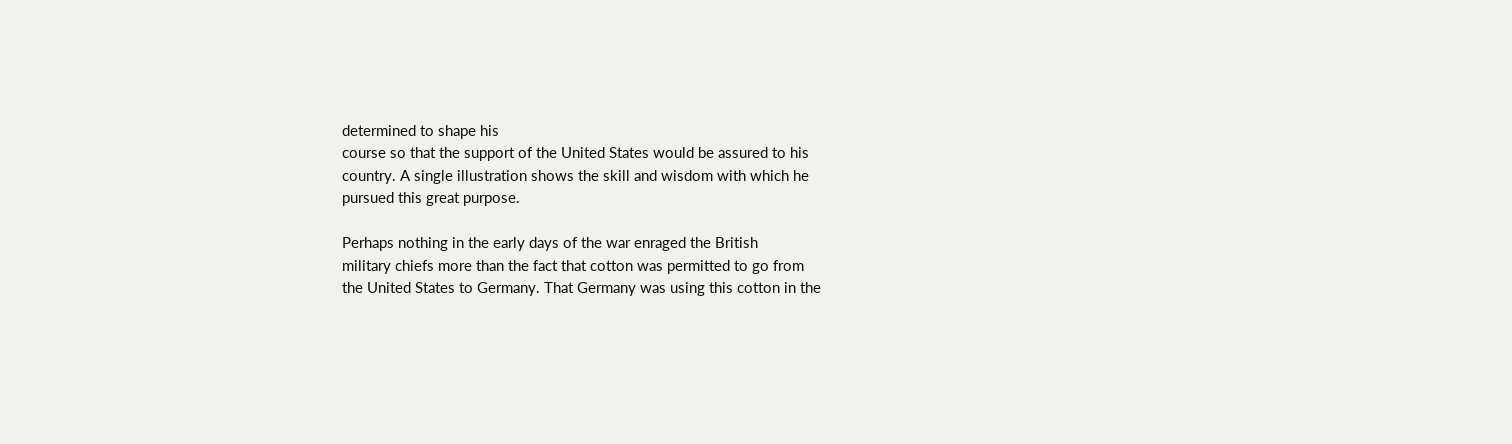determined to shape his
course so that the support of the United States would be assured to his
country. A single illustration shows the skill and wisdom with which he
pursued this great purpose.

Perhaps nothing in the early days of the war enraged the British
military chiefs more than the fact that cotton was permitted to go from
the United States to Germany. That Germany was using this cotton in the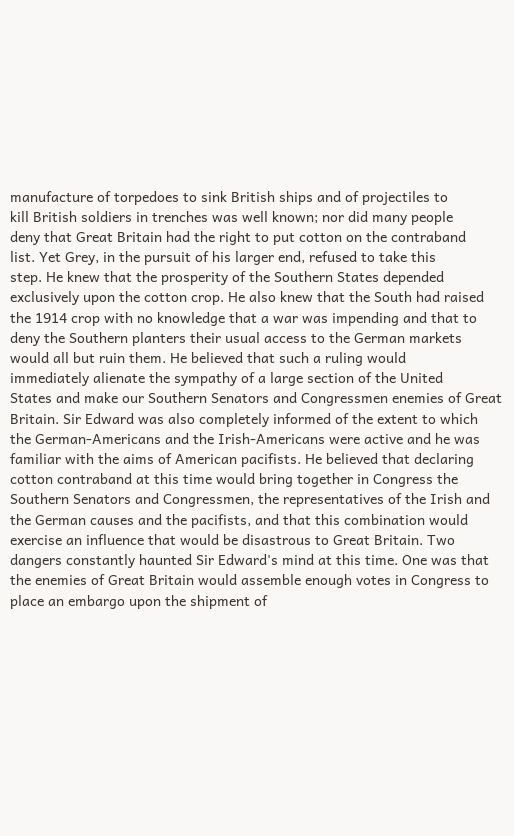manufacture of torpedoes to sink British ships and of projectiles to
kill British soldiers in trenches was well known; nor did many people
deny that Great Britain had the right to put cotton on the contraband
list. Yet Grey, in the pursuit of his larger end, refused to take this
step. He knew that the prosperity of the Southern States depended
exclusively upon the cotton crop. He also knew that the South had raised
the 1914 crop with no knowledge that a war was impending and that to
deny the Southern planters their usual access to the German markets
would all but ruin them. He believed that such a ruling would
immediately alienate the sympathy of a large section of the United
States and make our Southern Senators and Congressmen enemies of Great
Britain. Sir Edward was also completely informed of the extent to which
the German-Americans and the Irish-Americans were active and he was
familiar with the aims of American pacifists. He believed that declaring
cotton contraband at this time would bring together in Congress the
Southern Senators and Congressmen, the representatives of the Irish and
the German causes and the pacifists, and that this combination would
exercise an influence that would be disastrous to Great Britain. Two
dangers constantly haunted Sir Edward's mind at this time. One was that
the enemies of Great Britain would assemble enough votes in Congress to
place an embargo upon the shipment of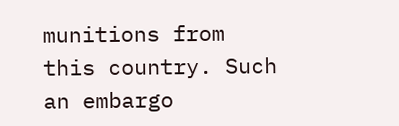munitions from this country. Such
an embargo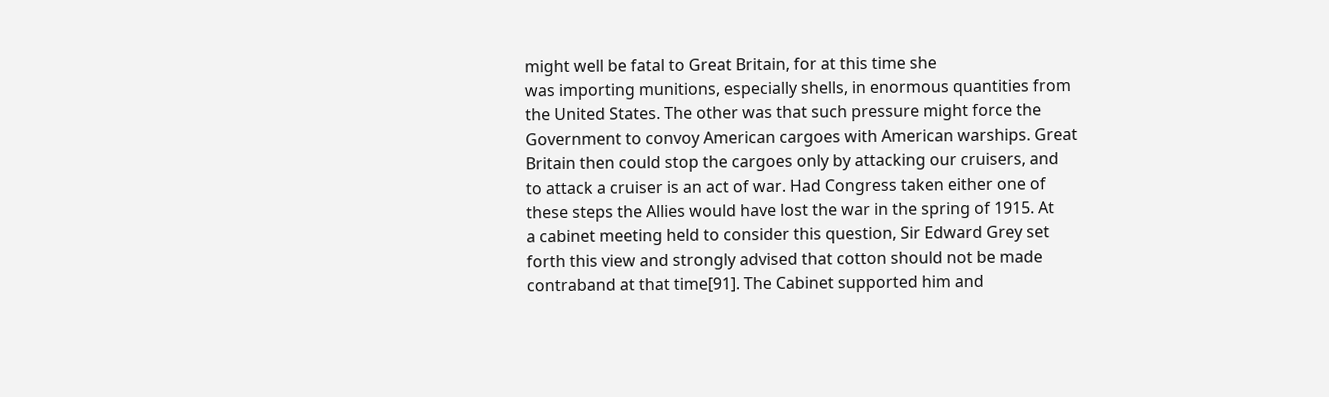might well be fatal to Great Britain, for at this time she
was importing munitions, especially shells, in enormous quantities from
the United States. The other was that such pressure might force the
Government to convoy American cargoes with American warships. Great
Britain then could stop the cargoes only by attacking our cruisers, and
to attack a cruiser is an act of war. Had Congress taken either one of
these steps the Allies would have lost the war in the spring of 1915. At
a cabinet meeting held to consider this question, Sir Edward Grey set
forth this view and strongly advised that cotton should not be made
contraband at that time[91]. The Cabinet supported him and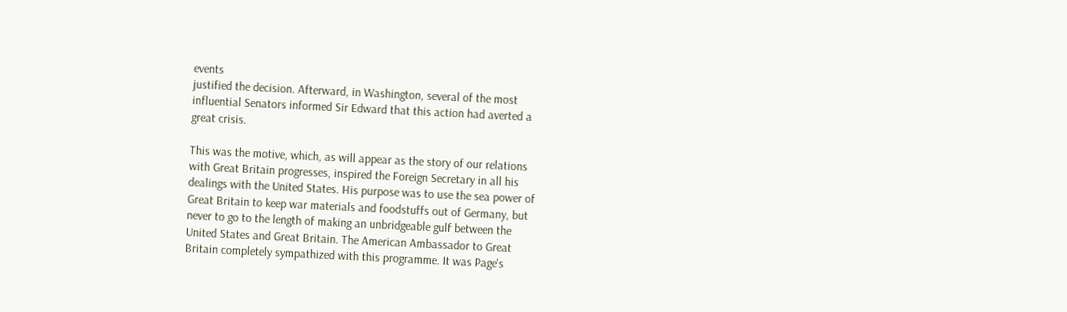events
justified the decision. Afterward, in Washington, several of the most
influential Senators informed Sir Edward that this action had averted a
great crisis.

This was the motive, which, as will appear as the story of our relations
with Great Britain progresses, inspired the Foreign Secretary in all his
dealings with the United States. His purpose was to use the sea power of
Great Britain to keep war materials and foodstuffs out of Germany, but
never to go to the length of making an unbridgeable gulf between the
United States and Great Britain. The American Ambassador to Great
Britain completely sympathized with this programme. It was Page's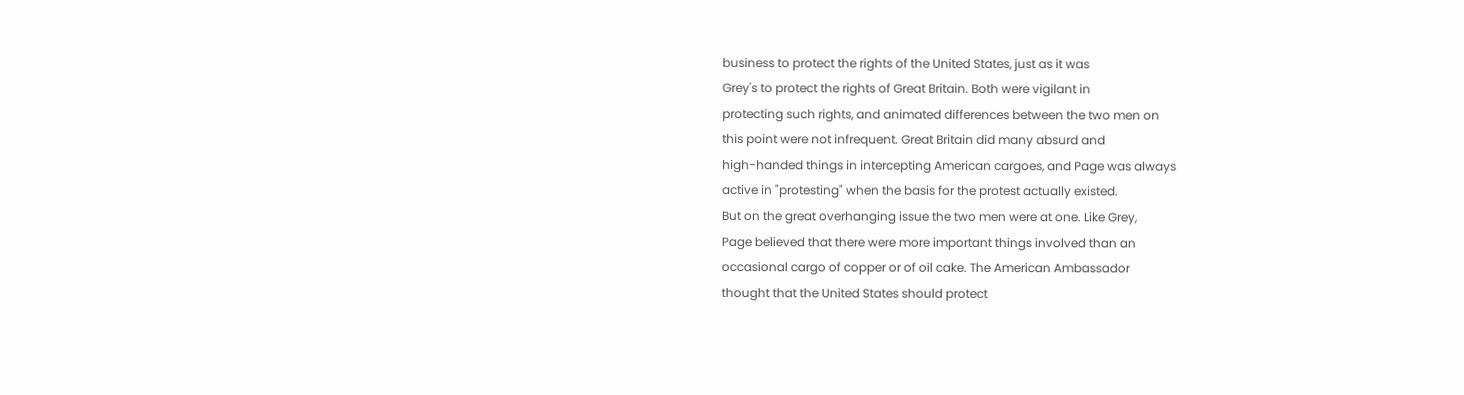business to protect the rights of the United States, just as it was
Grey's to protect the rights of Great Britain. Both were vigilant in
protecting such rights, and animated differences between the two men on
this point were not infrequent. Great Britain did many absurd and
high-handed things in intercepting American cargoes, and Page was always
active in "protesting" when the basis for the protest actually existed.
But on the great overhanging issue the two men were at one. Like Grey,
Page believed that there were more important things involved than an
occasional cargo of copper or of oil cake. The American Ambassador
thought that the United States should protect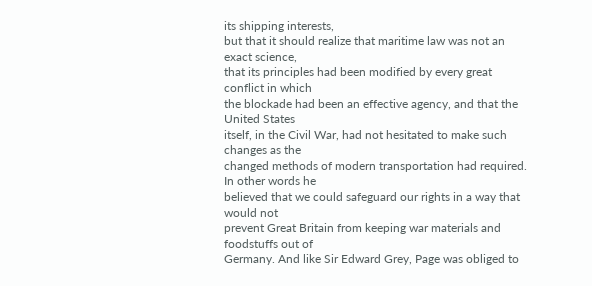its shipping interests,
but that it should realize that maritime law was not an exact science,
that its principles had been modified by every great conflict in which
the blockade had been an effective agency, and that the United States
itself, in the Civil War, had not hesitated to make such changes as the
changed methods of modern transportation had required. In other words he
believed that we could safeguard our rights in a way that would not
prevent Great Britain from keeping war materials and foodstuffs out of
Germany. And like Sir Edward Grey, Page was obliged to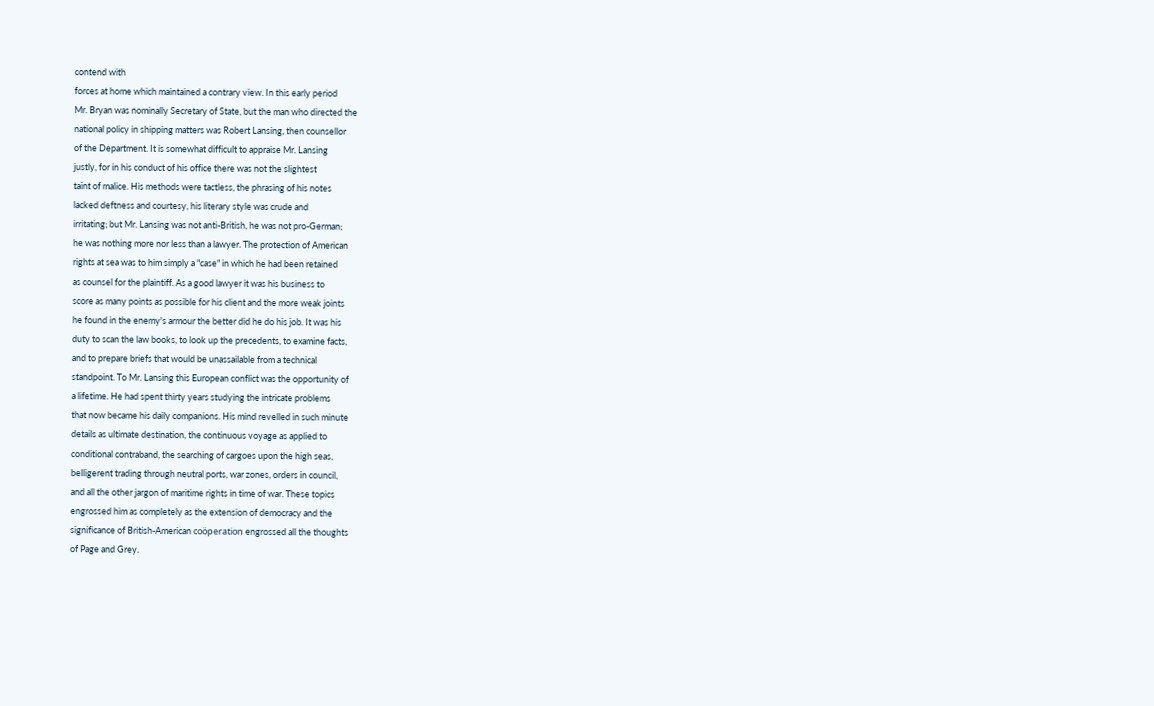contend with
forces at home which maintained a contrary view. In this early period
Mr. Bryan was nominally Secretary of State, but the man who directed the
national policy in shipping matters was Robert Lansing, then counsellor
of the Department. It is somewhat difficult to appraise Mr. Lansing
justly, for in his conduct of his office there was not the slightest
taint of malice. His methods were tactless, the phrasing of his notes
lacked deftness and courtesy, his literary style was crude and
irritating; but Mr. Lansing was not anti-British, he was not pro-German;
he was nothing more nor less than a lawyer. The protection of American
rights at sea was to him simply a "case" in which he had been retained
as counsel for the plaintiff. As a good lawyer it was his business to
score as many points as possible for his client and the more weak joints
he found in the enemy's armour the better did he do his job. It was his
duty to scan the law books, to look up the precedents, to examine facts,
and to prepare briefs that would be unassailable from a technical
standpoint. To Mr. Lansing this European conflict was the opportunity of
a lifetime. He had spent thirty years studying the intricate problems
that now became his daily companions. His mind revelled in such minute
details as ultimate destination, the continuous voyage as applied to
conditional contraband, the searching of cargoes upon the high seas,
belligerent trading through neutral ports, war zones, orders in council,
and all the other jargon of maritime rights in time of war. These topics
engrossed him as completely as the extension of democracy and the
significance of British-American coöperation engrossed all the thoughts
of Page and Grey.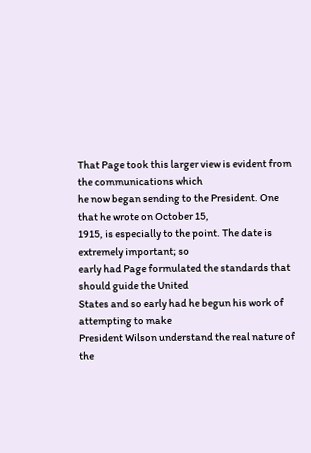That Page took this larger view is evident from the communications which
he now began sending to the President. One that he wrote on October 15,
1915, is especially to the point. The date is extremely important; so
early had Page formulated the standards that should guide the United
States and so early had he begun his work of attempting to make
President Wilson understand the real nature of the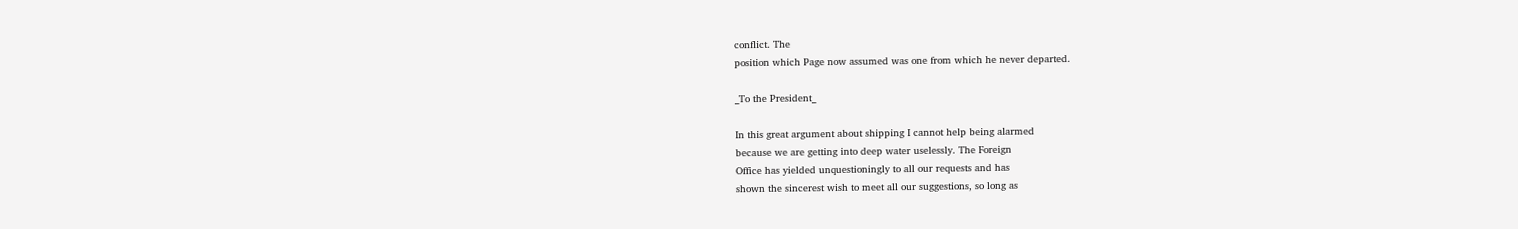conflict. The
position which Page now assumed was one from which he never departed.

_To the President_

In this great argument about shipping I cannot help being alarmed
because we are getting into deep water uselessly. The Foreign
Office has yielded unquestioningly to all our requests and has
shown the sincerest wish to meet all our suggestions, so long as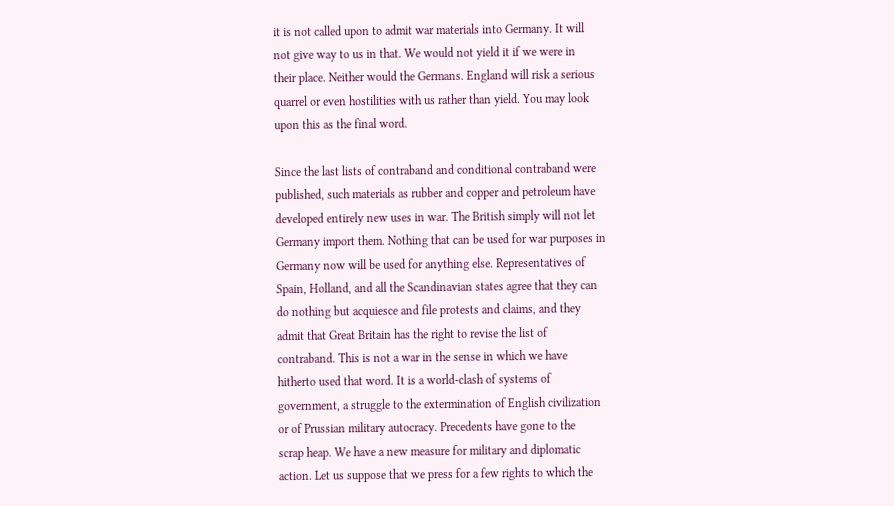it is not called upon to admit war materials into Germany. It will
not give way to us in that. We would not yield it if we were in
their place. Neither would the Germans. England will risk a serious
quarrel or even hostilities with us rather than yield. You may look
upon this as the final word.

Since the last lists of contraband and conditional contraband were
published, such materials as rubber and copper and petroleum have
developed entirely new uses in war. The British simply will not let
Germany import them. Nothing that can be used for war purposes in
Germany now will be used for anything else. Representatives of
Spain, Holland, and all the Scandinavian states agree that they can
do nothing but acquiesce and file protests and claims, and they
admit that Great Britain has the right to revise the list of
contraband. This is not a war in the sense in which we have
hitherto used that word. It is a world-clash of systems of
government, a struggle to the extermination of English civilization
or of Prussian military autocracy. Precedents have gone to the
scrap heap. We have a new measure for military and diplomatic
action. Let us suppose that we press for a few rights to which the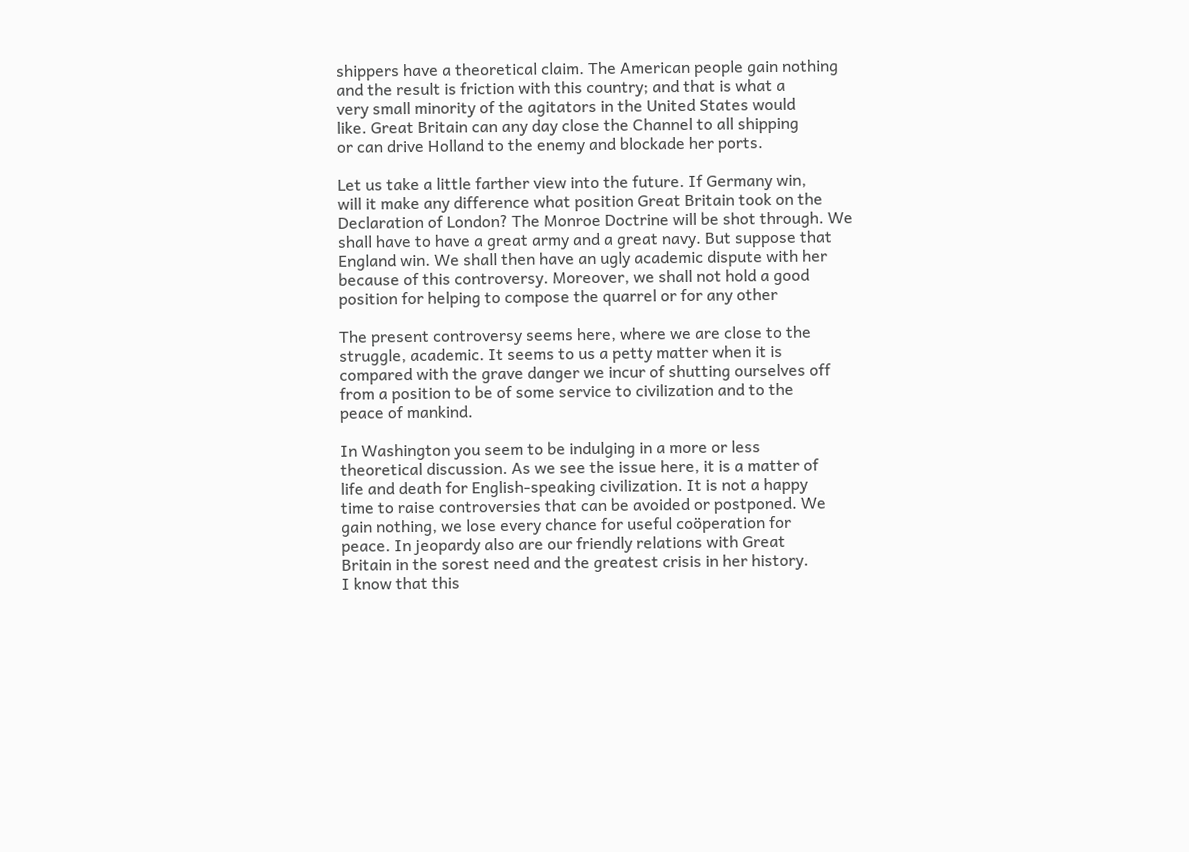shippers have a theoretical claim. The American people gain nothing
and the result is friction with this country; and that is what a
very small minority of the agitators in the United States would
like. Great Britain can any day close the Channel to all shipping
or can drive Holland to the enemy and blockade her ports.

Let us take a little farther view into the future. If Germany win,
will it make any difference what position Great Britain took on the
Declaration of London? The Monroe Doctrine will be shot through. We
shall have to have a great army and a great navy. But suppose that
England win. We shall then have an ugly academic dispute with her
because of this controversy. Moreover, we shall not hold a good
position for helping to compose the quarrel or for any other

The present controversy seems here, where we are close to the
struggle, academic. It seems to us a petty matter when it is
compared with the grave danger we incur of shutting ourselves off
from a position to be of some service to civilization and to the
peace of mankind.

In Washington you seem to be indulging in a more or less
theoretical discussion. As we see the issue here, it is a matter of
life and death for English-speaking civilization. It is not a happy
time to raise controversies that can be avoided or postponed. We
gain nothing, we lose every chance for useful coöperation for
peace. In jeopardy also are our friendly relations with Great
Britain in the sorest need and the greatest crisis in her history.
I know that this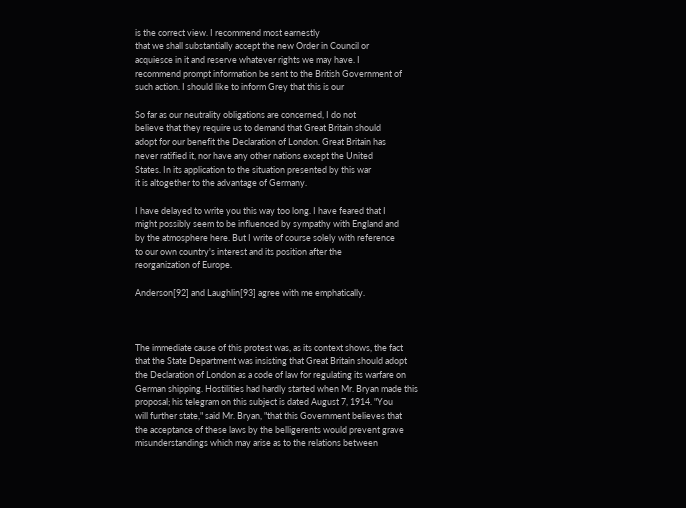is the correct view. I recommend most earnestly
that we shall substantially accept the new Order in Council or
acquiesce in it and reserve whatever rights we may have. I
recommend prompt information be sent to the British Government of
such action. I should like to inform Grey that this is our

So far as our neutrality obligations are concerned, I do not
believe that they require us to demand that Great Britain should
adopt for our benefit the Declaration of London. Great Britain has
never ratified it, nor have any other nations except the United
States. In its application to the situation presented by this war
it is altogether to the advantage of Germany.

I have delayed to write you this way too long. I have feared that I
might possibly seem to be influenced by sympathy with England and
by the atmosphere here. But I write of course solely with reference
to our own country's interest and its position after the
reorganization of Europe.

Anderson[92] and Laughlin[93] agree with me emphatically.



The immediate cause of this protest was, as its context shows, the fact
that the State Department was insisting that Great Britain should adopt
the Declaration of London as a code of law for regulating its warfare on
German shipping. Hostilities had hardly started when Mr. Bryan made this
proposal; his telegram on this subject is dated August 7, 1914. "You
will further state," said Mr. Bryan, "that this Government believes that
the acceptance of these laws by the belligerents would prevent grave
misunderstandings which may arise as to the relations between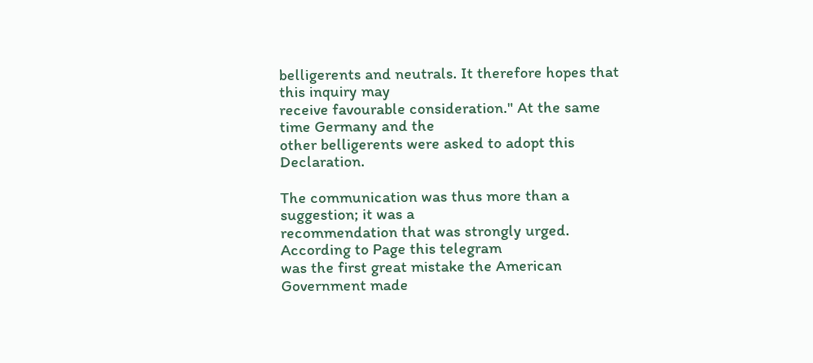belligerents and neutrals. It therefore hopes that this inquiry may
receive favourable consideration." At the same time Germany and the
other belligerents were asked to adopt this Declaration.

The communication was thus more than a suggestion; it was a
recommendation that was strongly urged. According to Page this telegram
was the first great mistake the American Government made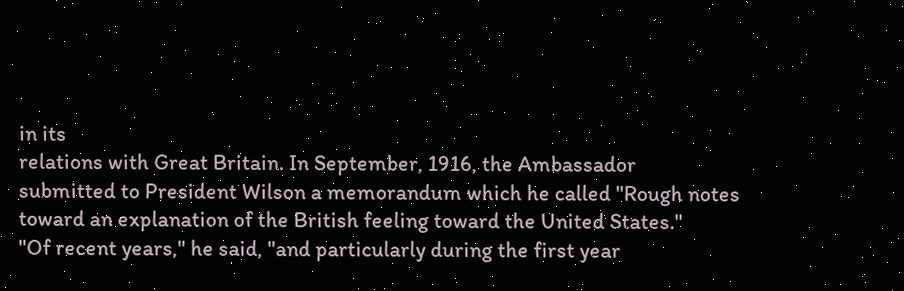in its
relations with Great Britain. In September, 1916, the Ambassador
submitted to President Wilson a memorandum which he called "Rough notes
toward an explanation of the British feeling toward the United States."
"Of recent years," he said, "and particularly during the first year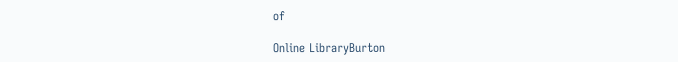of

Online LibraryBurton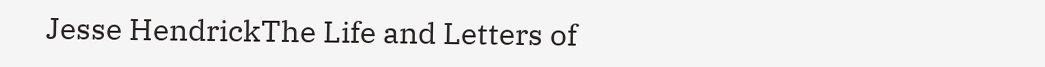Jesse HendrickThe Life and Letters of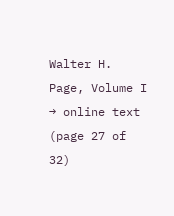Walter H. Page, Volume I → online text (page 27 of 32)